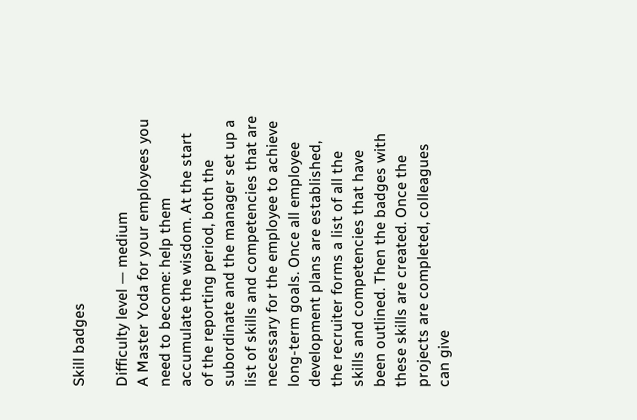Skill badges

Difficulty level — medium
A Master Yoda for your employees you need to become: help them accumulate the wisdom. At the start of the reporting period, both the subordinate and the manager set up a list of skills and competencies that are necessary for the employee to achieve long-term goals. Once all employee development plans are established, the recruiter forms a list of all the skills and competencies that have been outlined. Then the badges with these skills are created. Once the projects are completed, colleagues can give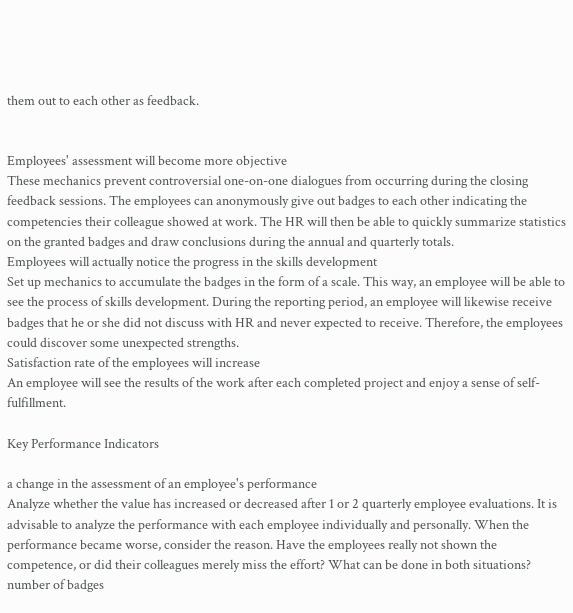them out to each other as feedback.


Employees' assessment will become more objective
These mechanics prevent controversial one-on-one dialogues from occurring during the closing feedback sessions. The employees can anonymously give out badges to each other indicating the competencies their colleague showed at work. The HR will then be able to quickly summarize statistics on the granted badges and draw conclusions during the annual and quarterly totals.
Employees will actually notice the progress in the skills development
Set up mechanics to accumulate the badges in the form of a scale. This way, an employee will be able to see the process of skills development. During the reporting period, an employee will likewise receive badges that he or she did not discuss with HR and never expected to receive. Therefore, the employees could discover some unexpected strengths.
Satisfaction rate of the employees will increase
An employee will see the results of the work after each completed project and enjoy a sense of self-fulfillment.

Key Performance Indicators

a change in the assessment of an employee's performance
Analyze whether the value has increased or decreased after 1 or 2 quarterly employee evaluations. It is advisable to analyze the performance with each employee individually and personally. When the performance became worse, consider the reason. Have the employees really not shown the competence, or did their colleagues merely miss the effort? What can be done in both situations?
number of badges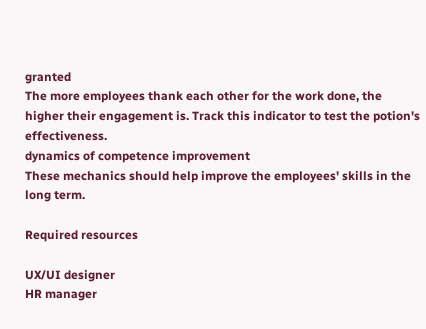granted
The more employees thank each other for the work done, the higher their engagement is. Track this indicator to test the potion's effectiveness.
dynamics of competence improvement
These mechanics should help improve the employees' skills in the long term.

Required resources

UX/UI designer
HR manager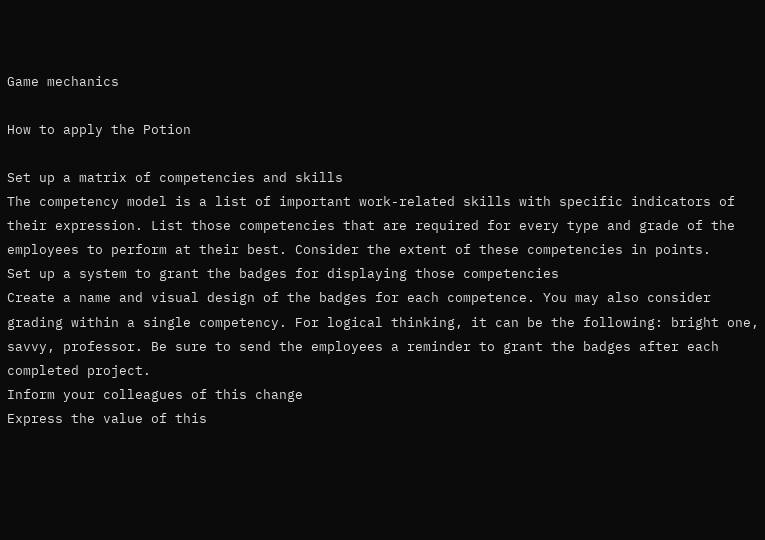Game mechanics

How to apply the Potion

Set up a matrix of competencies and skills
The competency model is a list of important work-related skills with specific indicators of their expression. List those competencies that are required for every type and grade of the employees to perform at their best. Consider the extent of these competencies in points.
Set up a system to grant the badges for displaying those competencies
Create a name and visual design of the badges for each competence. You may also consider grading within a single competency. For logical thinking, it can be the following: bright one, savvy, professor. Be sure to send the employees a reminder to grant the badges after each completed project.
Inform your colleagues of this change
Express the value of this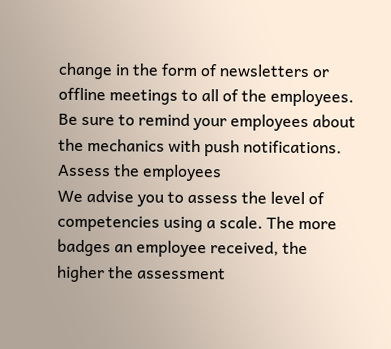change in the form of newsletters or offline meetings to all of the employees. Be sure to remind your employees about the mechanics with push notifications.
Assess the employees
We advise you to assess the level of competencies using a scale. The more badges an employee received, the higher the assessment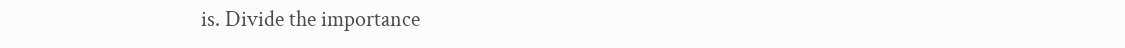is. Divide the importance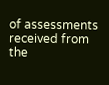of assessments received from the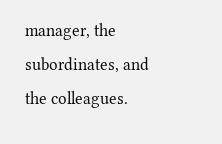manager, the subordinates, and the colleagues.